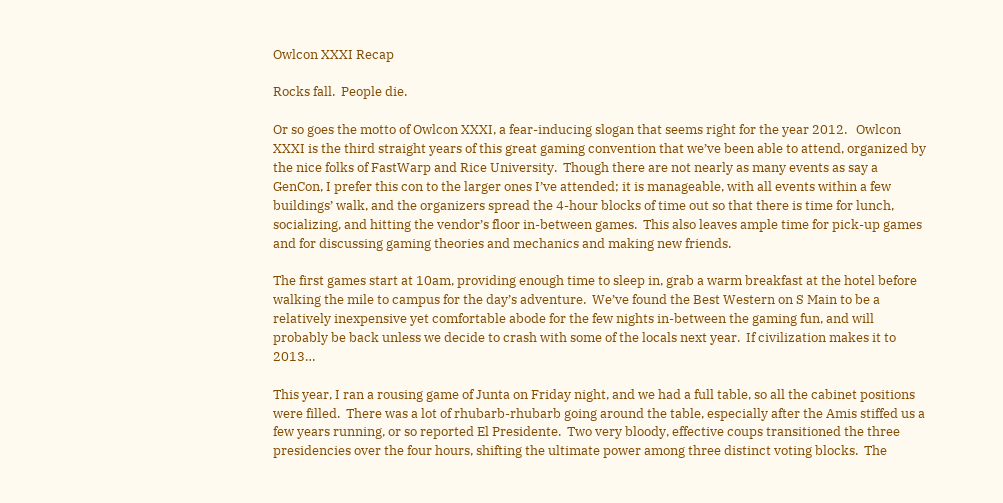Owlcon XXXI Recap

Rocks fall.  People die.

Or so goes the motto of Owlcon XXXI, a fear-inducing slogan that seems right for the year 2012.   Owlcon XXXI is the third straight years of this great gaming convention that we’ve been able to attend, organized by the nice folks of FastWarp and Rice University.  Though there are not nearly as many events as say a GenCon, I prefer this con to the larger ones I’ve attended; it is manageable, with all events within a few buildings’ walk, and the organizers spread the 4-hour blocks of time out so that there is time for lunch, socializing, and hitting the vendor’s floor in-between games.  This also leaves ample time for pick-up games and for discussing gaming theories and mechanics and making new friends.

The first games start at 10am, providing enough time to sleep in, grab a warm breakfast at the hotel before walking the mile to campus for the day’s adventure.  We’ve found the Best Western on S Main to be a relatively inexpensive yet comfortable abode for the few nights in-between the gaming fun, and will probably be back unless we decide to crash with some of the locals next year.  If civilization makes it to 2013…

This year, I ran a rousing game of Junta on Friday night, and we had a full table, so all the cabinet positions were filled.  There was a lot of rhubarb-rhubarb going around the table, especially after the Amis stiffed us a few years running, or so reported El Presidente.  Two very bloody, effective coups transitioned the three presidencies over the four hours, shifting the ultimate power among three distinct voting blocks.  The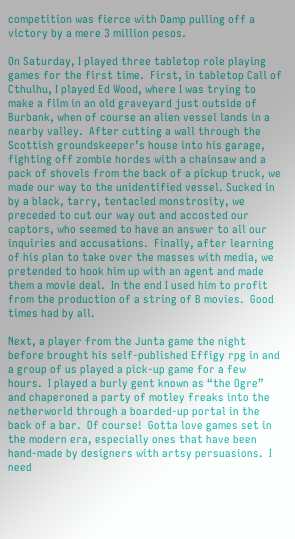competition was fierce with Damp pulling off a victory by a mere 3 million pesos.

On Saturday, I played three tabletop role playing games for the first time.  First, in tabletop Call of Cthulhu, I played Ed Wood, where I was trying to make a film in an old graveyard just outside of Burbank, when of course an alien vessel lands in a nearby valley.  After cutting a wall through the Scottish groundskeeper’s house into his garage, fighting off zombie hordes with a chainsaw and a pack of shovels from the back of a pickup truck, we made our way to the unidentified vessel. Sucked in by a black, tarry, tentacled monstrosity, we preceded to cut our way out and accosted our captors, who seemed to have an answer to all our inquiries and accusations.  Finally, after learning of his plan to take over the masses with media, we pretended to hook him up with an agent and made them a movie deal.  In the end I used him to profit from the production of a string of B movies.  Good times had by all.

Next, a player from the Junta game the night before brought his self-published Effigy rpg in and a group of us played a pick-up game for a few hours.  I played a burly gent known as “the Ogre” and chaperoned a party of motley freaks into the netherworld through a boarded-up portal in the back of a bar.  Of course!  Gotta love games set in the modern era, especially ones that have been hand-made by designers with artsy persuasions.  I need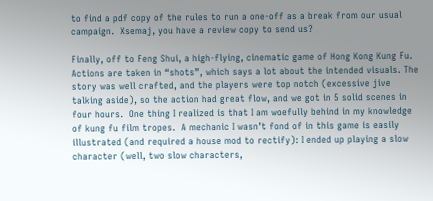to find a pdf copy of the rules to run a one-off as a break from our usual campaign.  Xsemaj, you have a review copy to send us?

Finally, off to Feng Shui, a high-flying, cinematic game of Hong Kong Kung Fu.  Actions are taken in “shots”, which says a lot about the intended visuals. The story was well crafted, and the players were top notch (excessive jive talking aside), so the action had great flow, and we got in 5 solid scenes in four hours.  One thing I realized is that I am woefully behind in my knowledge of kung fu film tropes.  A mechanic I wasn’t fond of in this game is easily illustrated (and required a house mod to rectify): I ended up playing a slow character (well, two slow characters,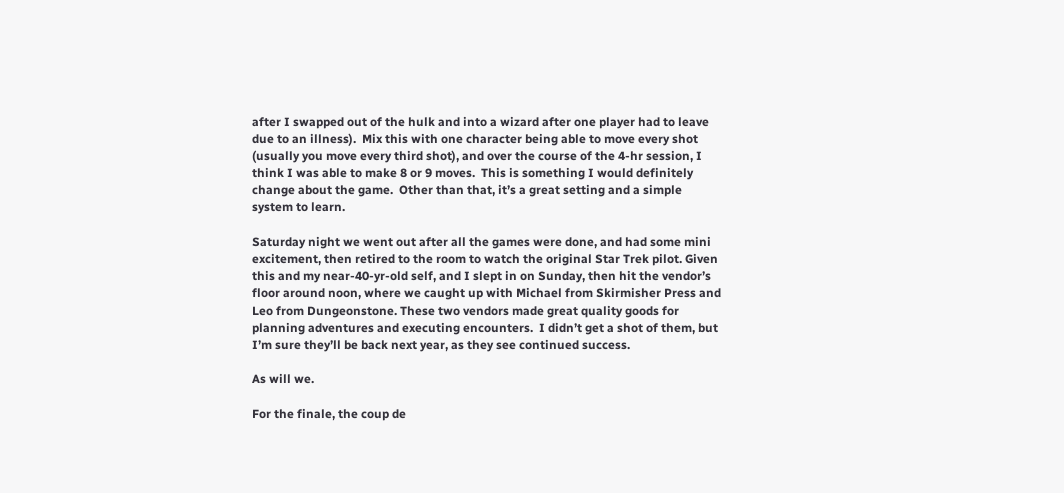after I swapped out of the hulk and into a wizard after one player had to leave due to an illness).  Mix this with one character being able to move every shot (usually you move every third shot), and over the course of the 4-hr session, I think I was able to make 8 or 9 moves.  This is something I would definitely change about the game.  Other than that, it’s a great setting and a simple system to learn.

Saturday night we went out after all the games were done, and had some mini excitement, then retired to the room to watch the original Star Trek pilot. Given this and my near-40-yr-old self, and I slept in on Sunday, then hit the vendor’s floor around noon, where we caught up with Michael from Skirmisher Press and Leo from Dungeonstone. These two vendors made great quality goods for planning adventures and executing encounters.  I didn’t get a shot of them, but I’m sure they’ll be back next year, as they see continued success.

As will we.

For the finale, the coup de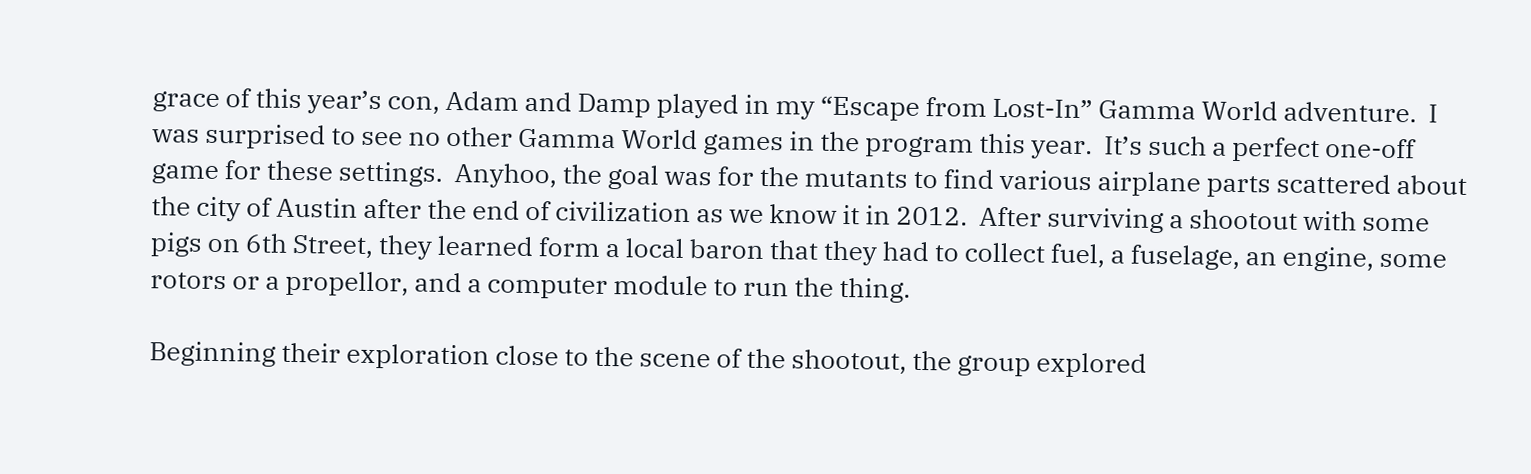grace of this year’s con, Adam and Damp played in my “Escape from Lost-In” Gamma World adventure.  I was surprised to see no other Gamma World games in the program this year.  It’s such a perfect one-off game for these settings.  Anyhoo, the goal was for the mutants to find various airplane parts scattered about the city of Austin after the end of civilization as we know it in 2012.  After surviving a shootout with some pigs on 6th Street, they learned form a local baron that they had to collect fuel, a fuselage, an engine, some rotors or a propellor, and a computer module to run the thing.

Beginning their exploration close to the scene of the shootout, the group explored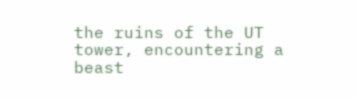the ruins of the UT tower, encountering a beast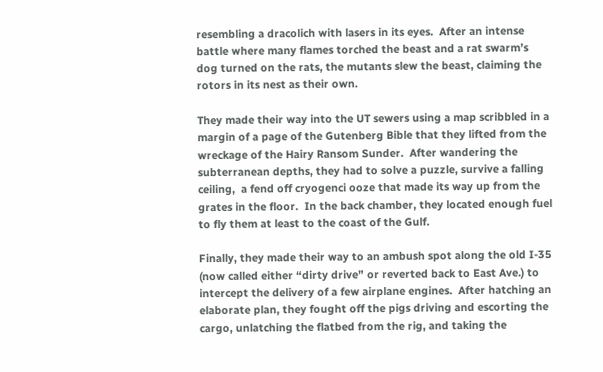resembling a dracolich with lasers in its eyes.  After an intense battle where many flames torched the beast and a rat swarm’s dog turned on the rats, the mutants slew the beast, claiming the rotors in its nest as their own.

They made their way into the UT sewers using a map scribbled in a margin of a page of the Gutenberg Bible that they lifted from the wreckage of the Hairy Ransom Sunder.  After wandering the subterranean depths, they had to solve a puzzle, survive a falling ceiling,  a fend off cryogenci ooze that made its way up from the grates in the floor.  In the back chamber, they located enough fuel to fly them at least to the coast of the Gulf.

Finally, they made their way to an ambush spot along the old I-35 (now called either “dirty drive” or reverted back to East Ave.) to intercept the delivery of a few airplane engines.  After hatching an elaborate plan, they fought off the pigs driving and escorting the cargo, unlatching the flatbed from the rig, and taking the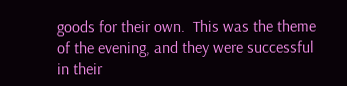goods for their own.  This was the theme of the evening, and they were successful in their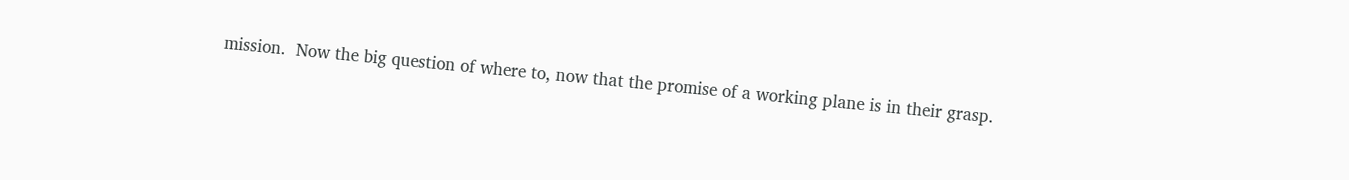mission.  Now the big question of where to, now that the promise of a working plane is in their grasp.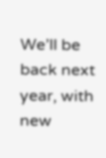We’ll be back next year, with new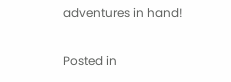adventures in hand!

Posted in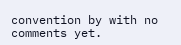convention by with no comments yet.